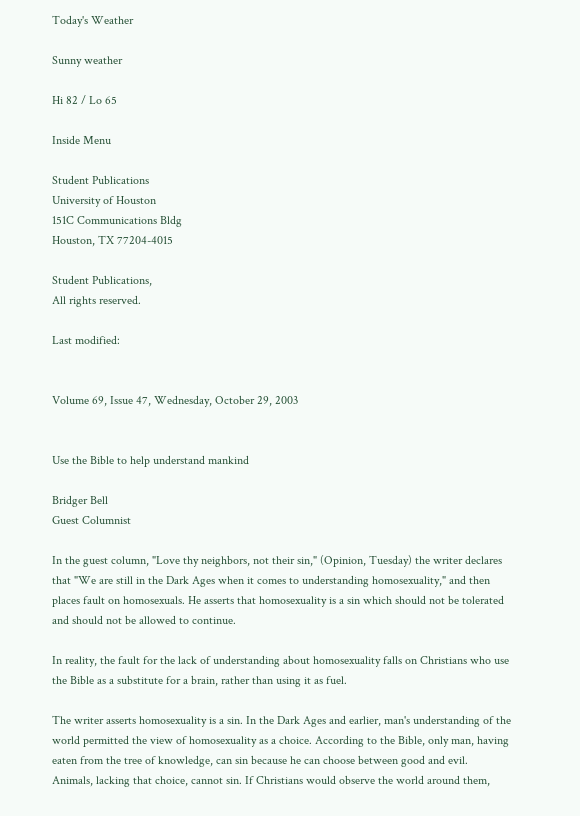Today's Weather

Sunny weather

Hi 82 / Lo 65

Inside Menu

Student Publications
University of Houston
151C Communications Bldg
Houston, TX 77204-4015

Student Publications,
All rights reserved.

Last modified:


Volume 69, Issue 47, Wednesday, October 29, 2003


Use the Bible to help understand mankind

Bridger Bell
Guest Columnist

In the guest column, "Love thy neighbors, not their sin," (Opinion, Tuesday) the writer declares that "We are still in the Dark Ages when it comes to understanding homosexuality," and then places fault on homosexuals. He asserts that homosexuality is a sin which should not be tolerated and should not be allowed to continue.

In reality, the fault for the lack of understanding about homosexuality falls on Christians who use the Bible as a substitute for a brain, rather than using it as fuel.

The writer asserts homosexuality is a sin. In the Dark Ages and earlier, man's understanding of the world permitted the view of homosexuality as a choice. According to the Bible, only man, having eaten from the tree of knowledge, can sin because he can choose between good and evil. Animals, lacking that choice, cannot sin. If Christians would observe the world around them,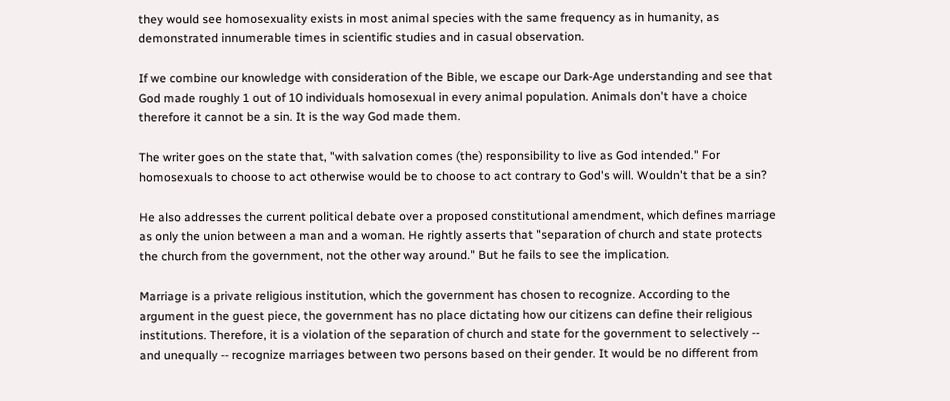they would see homosexuality exists in most animal species with the same frequency as in humanity, as demonstrated innumerable times in scientific studies and in casual observation.

If we combine our knowledge with consideration of the Bible, we escape our Dark-Age understanding and see that God made roughly 1 out of 10 individuals homosexual in every animal population. Animals don't have a choice therefore it cannot be a sin. It is the way God made them.

The writer goes on the state that, "with salvation comes (the) responsibility to live as God intended." For homosexuals to choose to act otherwise would be to choose to act contrary to God's will. Wouldn't that be a sin?

He also addresses the current political debate over a proposed constitutional amendment, which defines marriage as only the union between a man and a woman. He rightly asserts that "separation of church and state protects the church from the government, not the other way around." But he fails to see the implication.

Marriage is a private religious institution, which the government has chosen to recognize. According to the argument in the guest piece, the government has no place dictating how our citizens can define their religious institutions. Therefore, it is a violation of the separation of church and state for the government to selectively -- and unequally -- recognize marriages between two persons based on their gender. It would be no different from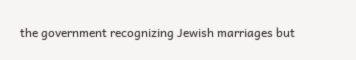the government recognizing Jewish marriages but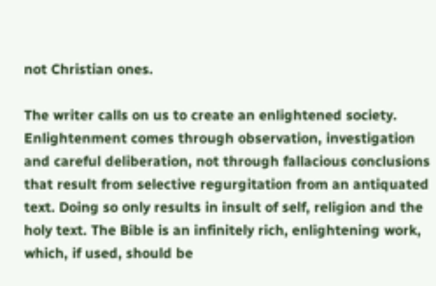not Christian ones.

The writer calls on us to create an enlightened society. Enlightenment comes through observation, investigation and careful deliberation, not through fallacious conclusions that result from selective regurgitation from an antiquated text. Doing so only results in insult of self, religion and the holy text. The Bible is an infinitely rich, enlightening work, which, if used, should be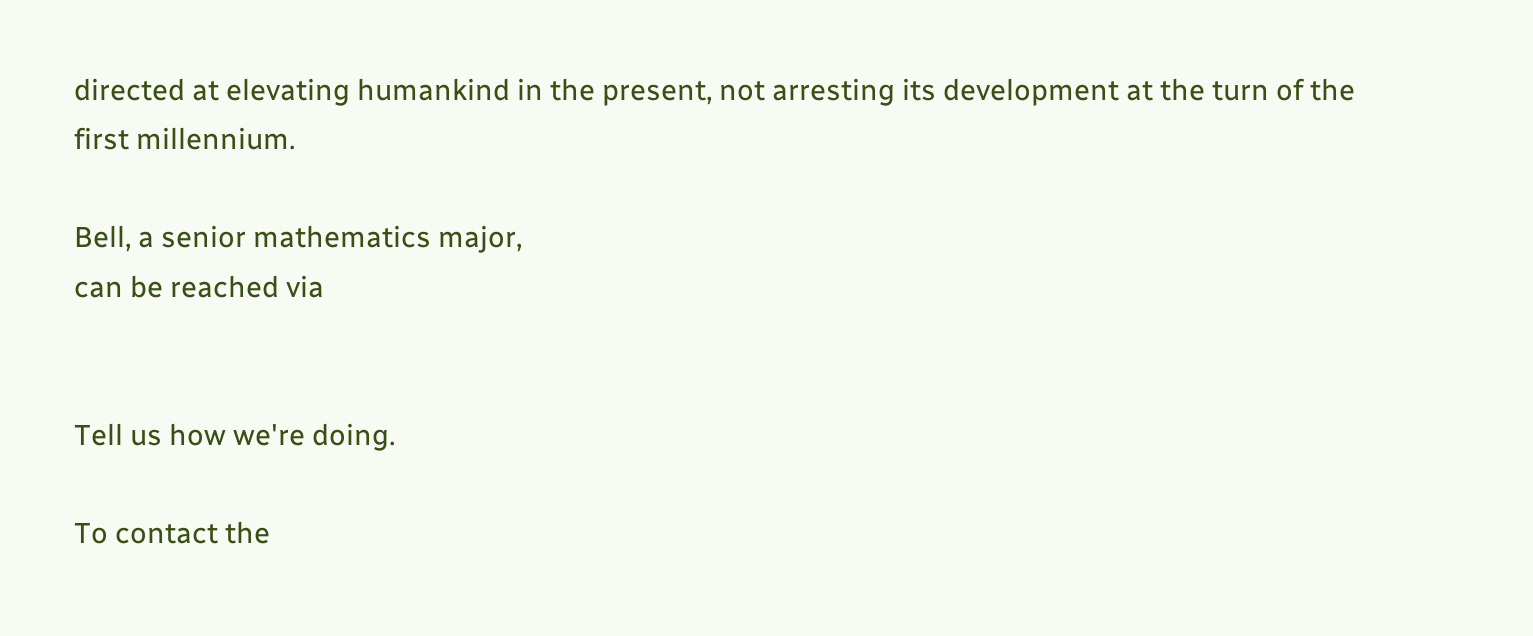directed at elevating humankind in the present, not arresting its development at the turn of the first millennium.

Bell, a senior mathematics major,
can be reached via


Tell us how we're doing.

To contact the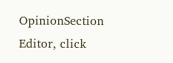OpinionSection Editor, click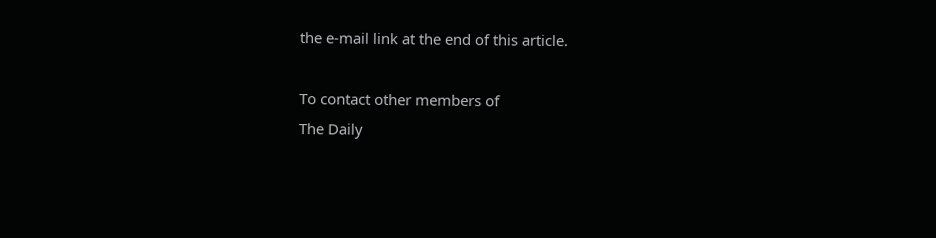the e-mail link at the end of this article.

To contact other members of
The Daily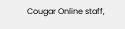Cougar Online staff,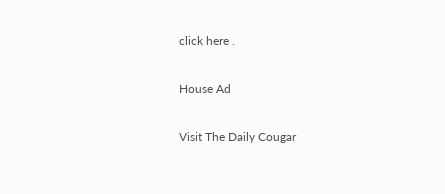click here .

House Ad

Visit The Daily Cougar